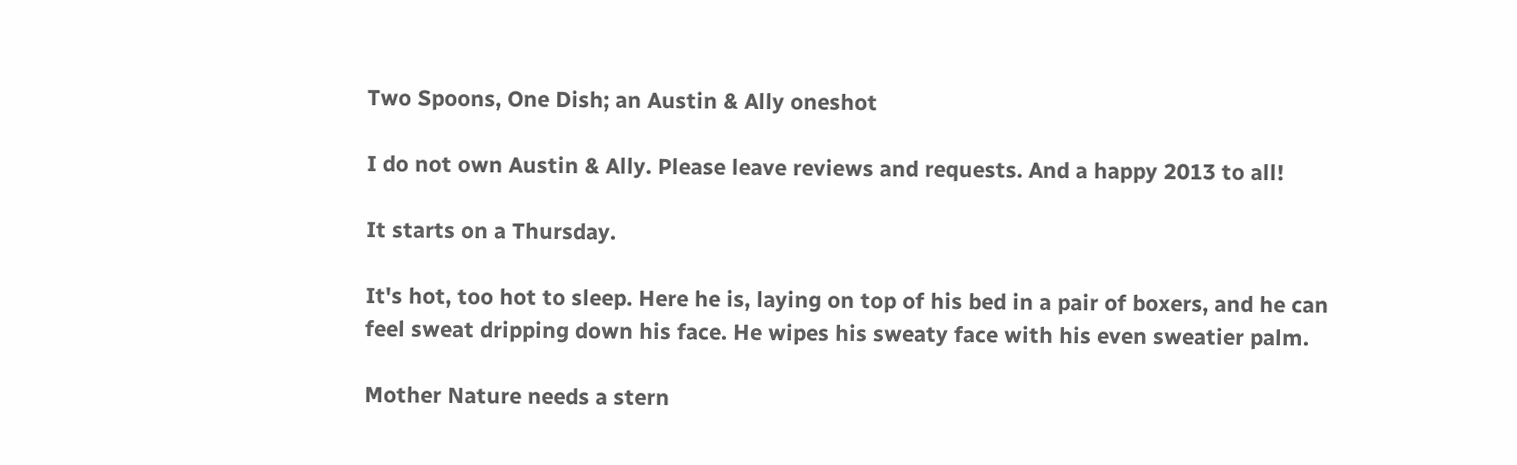Two Spoons, One Dish; an Austin & Ally oneshot

I do not own Austin & Ally. Please leave reviews and requests. And a happy 2013 to all!

It starts on a Thursday.

It's hot, too hot to sleep. Here he is, laying on top of his bed in a pair of boxers, and he can feel sweat dripping down his face. He wipes his sweaty face with his even sweatier palm.

Mother Nature needs a stern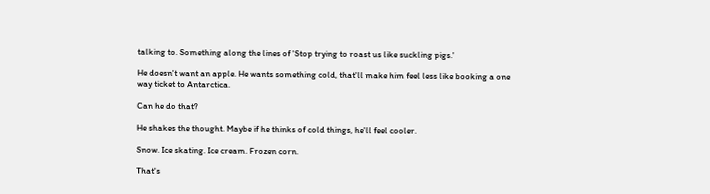talking to. Something along the lines of 'Stop trying to roast us like suckling pigs.'

He doesn't want an apple. He wants something cold, that'll make him feel less like booking a one way ticket to Antarctica.

Can he do that?

He shakes the thought. Maybe if he thinks of cold things, he'll feel cooler.

Snow. Ice skating. Ice cream. Frozen corn.

That's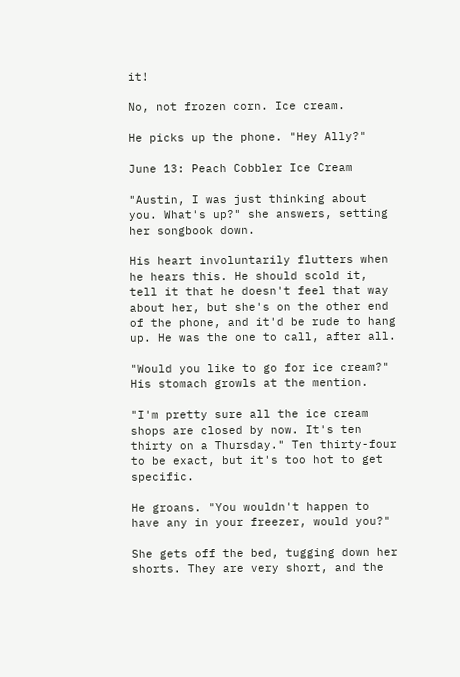it!

No, not frozen corn. Ice cream.

He picks up the phone. "Hey Ally?"

June 13: Peach Cobbler Ice Cream

"Austin, I was just thinking about you. What's up?" she answers, setting her songbook down.

His heart involuntarily flutters when he hears this. He should scold it, tell it that he doesn't feel that way about her, but she's on the other end of the phone, and it'd be rude to hang up. He was the one to call, after all.

"Would you like to go for ice cream?" His stomach growls at the mention.

"I'm pretty sure all the ice cream shops are closed by now. It's ten thirty on a Thursday." Ten thirty-four to be exact, but it's too hot to get specific.

He groans. "You wouldn't happen to have any in your freezer, would you?"

She gets off the bed, tugging down her shorts. They are very short, and the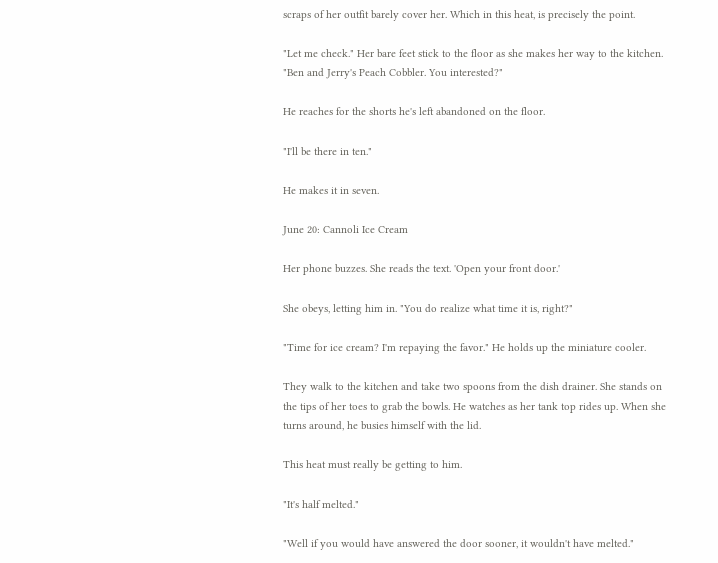scraps of her outfit barely cover her. Which in this heat, is precisely the point.

"Let me check." Her bare feet stick to the floor as she makes her way to the kitchen. "Ben and Jerry's Peach Cobbler. You interested?"

He reaches for the shorts he's left abandoned on the floor.

"I'll be there in ten."

He makes it in seven.

June 20: Cannoli Ice Cream

Her phone buzzes. She reads the text. 'Open your front door.'

She obeys, letting him in. "You do realize what time it is, right?"

"Time for ice cream? I'm repaying the favor." He holds up the miniature cooler.

They walk to the kitchen and take two spoons from the dish drainer. She stands on the tips of her toes to grab the bowls. He watches as her tank top rides up. When she turns around, he busies himself with the lid.

This heat must really be getting to him.

"It's half melted."

"Well if you would have answered the door sooner, it wouldn't have melted."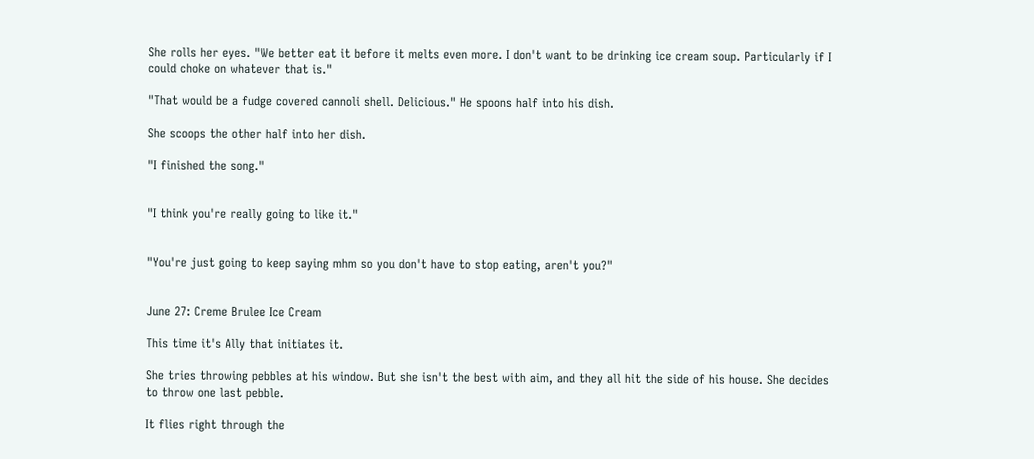She rolls her eyes. "We better eat it before it melts even more. I don't want to be drinking ice cream soup. Particularly if I could choke on whatever that is."

"That would be a fudge covered cannoli shell. Delicious." He spoons half into his dish.

She scoops the other half into her dish.

"I finished the song."


"I think you're really going to like it."


"You're just going to keep saying mhm so you don't have to stop eating, aren't you?"


June 27: Creme Brulee Ice Cream

This time it's Ally that initiates it.

She tries throwing pebbles at his window. But she isn't the best with aim, and they all hit the side of his house. She decides to throw one last pebble.

It flies right through the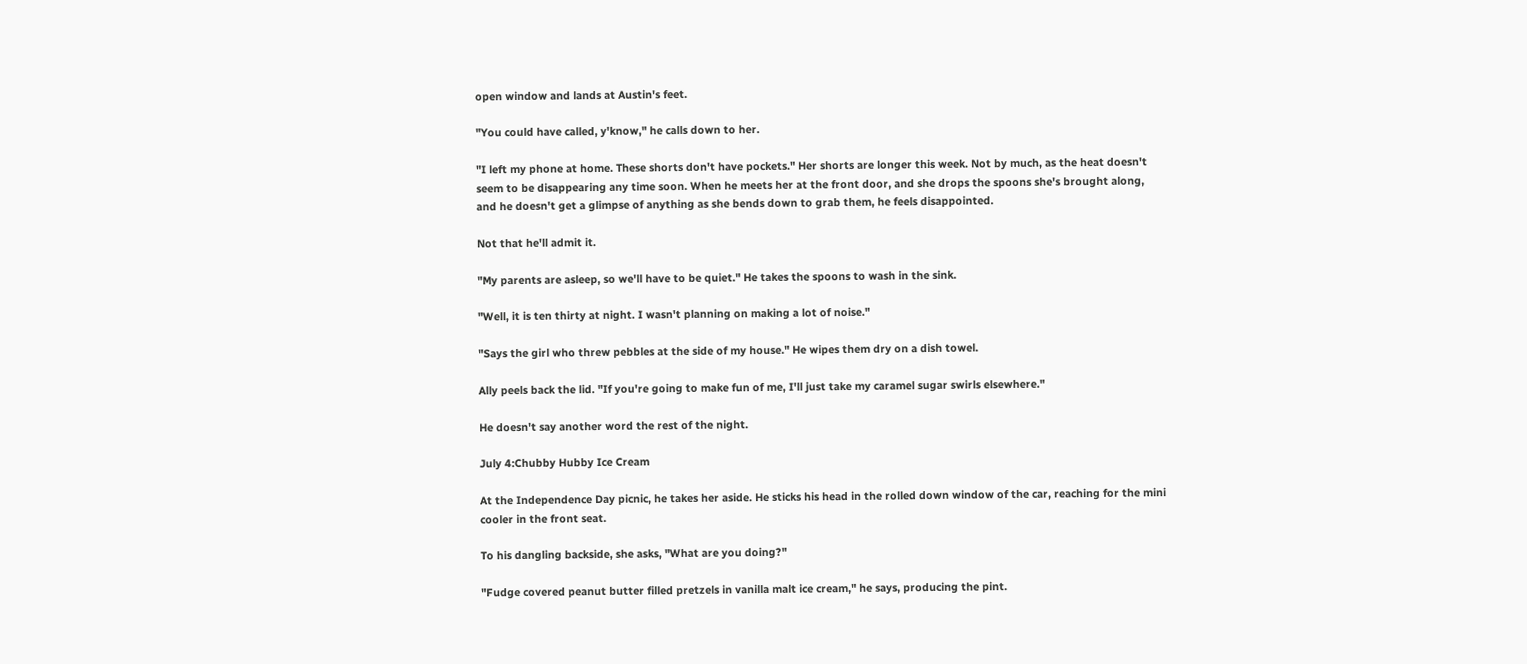open window and lands at Austin's feet.

"You could have called, y'know," he calls down to her.

"I left my phone at home. These shorts don't have pockets." Her shorts are longer this week. Not by much, as the heat doesn't seem to be disappearing any time soon. When he meets her at the front door, and she drops the spoons she's brought along, and he doesn't get a glimpse of anything as she bends down to grab them, he feels disappointed.

Not that he'll admit it.

"My parents are asleep, so we'll have to be quiet." He takes the spoons to wash in the sink.

"Well, it is ten thirty at night. I wasn't planning on making a lot of noise."

"Says the girl who threw pebbles at the side of my house." He wipes them dry on a dish towel.

Ally peels back the lid. "If you're going to make fun of me, I'll just take my caramel sugar swirls elsewhere."

He doesn't say another word the rest of the night.

July 4:Chubby Hubby Ice Cream

At the Independence Day picnic, he takes her aside. He sticks his head in the rolled down window of the car, reaching for the mini cooler in the front seat.

To his dangling backside, she asks, "What are you doing?"

"Fudge covered peanut butter filled pretzels in vanilla malt ice cream," he says, producing the pint.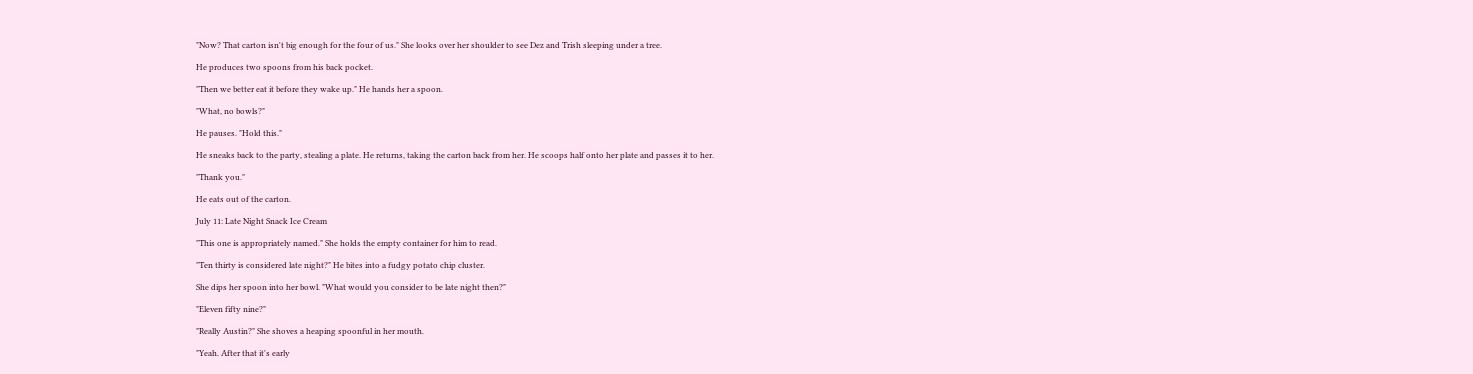"Now? That carton isn't big enough for the four of us." She looks over her shoulder to see Dez and Trish sleeping under a tree.

He produces two spoons from his back pocket.

"Then we better eat it before they wake up." He hands her a spoon.

"What, no bowls?"

He pauses. "Hold this."

He sneaks back to the party, stealing a plate. He returns, taking the carton back from her. He scoops half onto her plate and passes it to her.

"Thank you."

He eats out of the carton.

July 11: Late Night Snack Ice Cream

"This one is appropriately named." She holds the empty container for him to read.

"Ten thirty is considered late night?" He bites into a fudgy potato chip cluster.

She dips her spoon into her bowl. "What would you consider to be late night then?"

"Eleven fifty nine?"

"Really Austin?" She shoves a heaping spoonful in her mouth.

"Yeah. After that it's early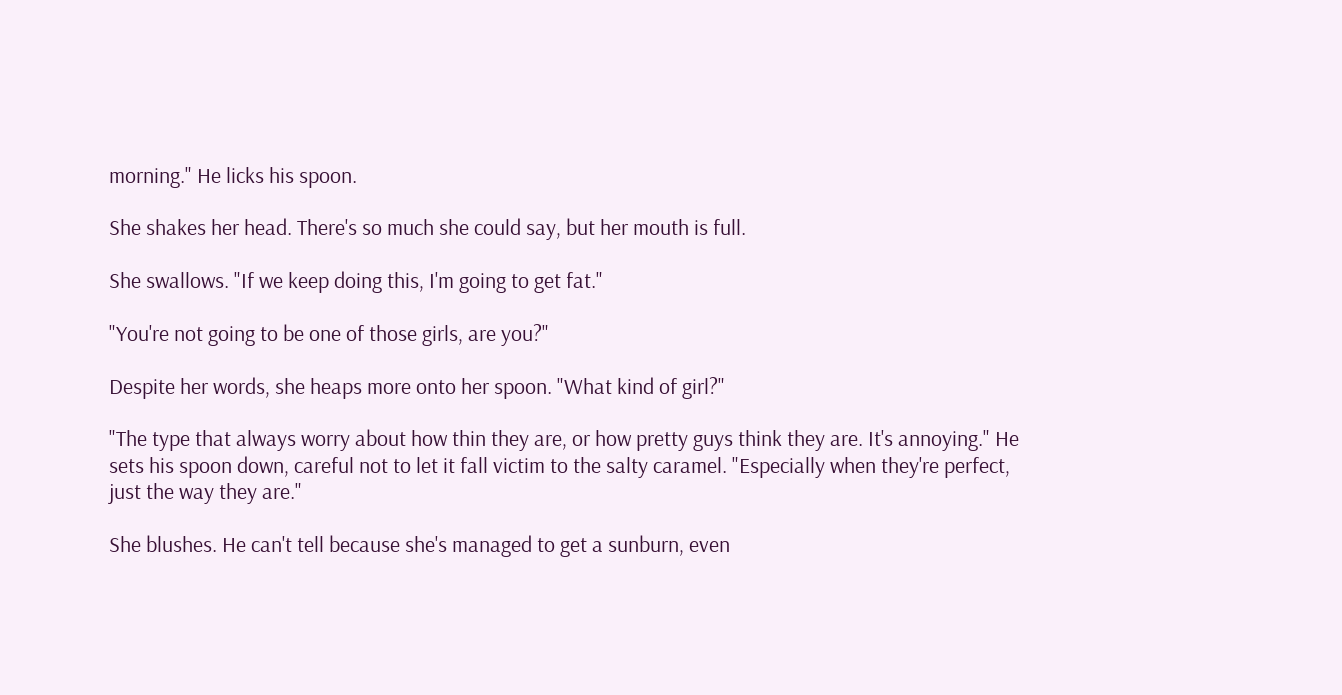morning." He licks his spoon.

She shakes her head. There's so much she could say, but her mouth is full.

She swallows. "If we keep doing this, I'm going to get fat."

"You're not going to be one of those girls, are you?"

Despite her words, she heaps more onto her spoon. "What kind of girl?"

"The type that always worry about how thin they are, or how pretty guys think they are. It's annoying." He sets his spoon down, careful not to let it fall victim to the salty caramel. "Especially when they're perfect, just the way they are."

She blushes. He can't tell because she's managed to get a sunburn, even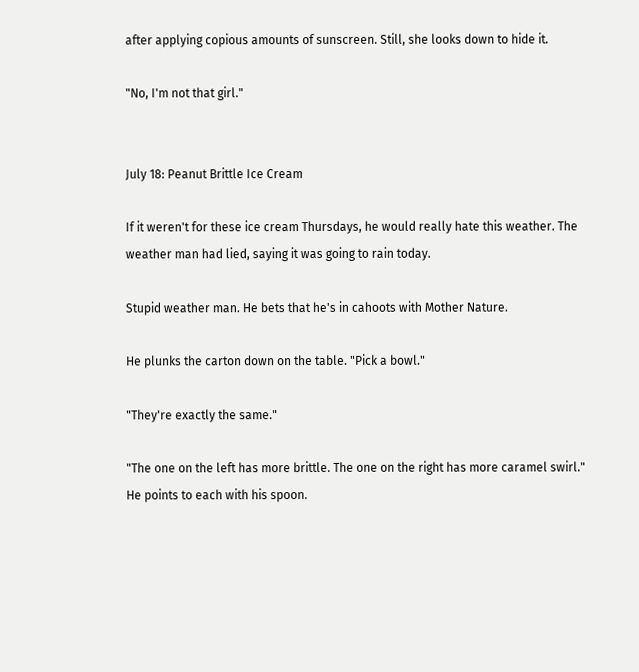after applying copious amounts of sunscreen. Still, she looks down to hide it.

"No, I'm not that girl."


July 18: Peanut Brittle Ice Cream

If it weren't for these ice cream Thursdays, he would really hate this weather. The weather man had lied, saying it was going to rain today.

Stupid weather man. He bets that he's in cahoots with Mother Nature.

He plunks the carton down on the table. "Pick a bowl."

"They're exactly the same."

"The one on the left has more brittle. The one on the right has more caramel swirl." He points to each with his spoon.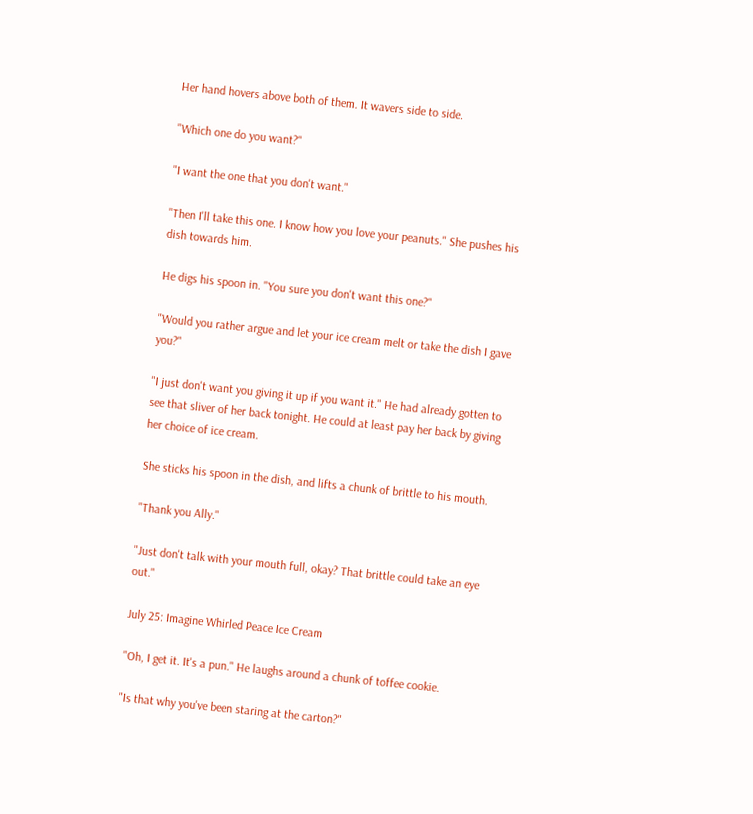Her hand hovers above both of them. It wavers side to side.

"Which one do you want?"

"I want the one that you don't want."

"Then I'll take this one. I know how you love your peanuts." She pushes his dish towards him.

He digs his spoon in. "You sure you don't want this one?"

"Would you rather argue and let your ice cream melt or take the dish I gave you?"

"I just don't want you giving it up if you want it." He had already gotten to see that sliver of her back tonight. He could at least pay her back by giving her choice of ice cream.

She sticks his spoon in the dish, and lifts a chunk of brittle to his mouth.

"Thank you Ally."

"Just don't talk with your mouth full, okay? That brittle could take an eye out."

July 25: Imagine Whirled Peace Ice Cream

"Oh, I get it. It's a pun." He laughs around a chunk of toffee cookie.

"Is that why you've been staring at the carton?"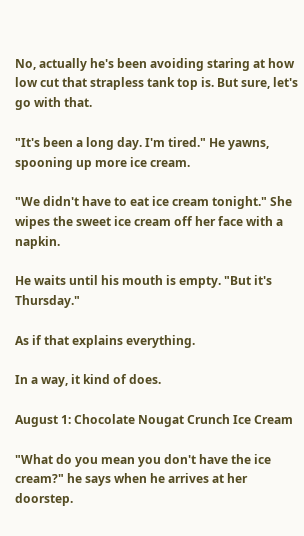No, actually he's been avoiding staring at how low cut that strapless tank top is. But sure, let's go with that.

"It's been a long day. I'm tired." He yawns, spooning up more ice cream.

"We didn't have to eat ice cream tonight." She wipes the sweet ice cream off her face with a napkin.

He waits until his mouth is empty. "But it's Thursday."

As if that explains everything.

In a way, it kind of does.

August 1: Chocolate Nougat Crunch Ice Cream

"What do you mean you don't have the ice cream?" he says when he arrives at her doorstep.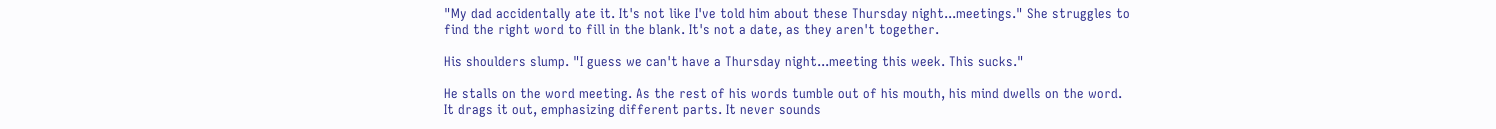"My dad accidentally ate it. It's not like I've told him about these Thursday night...meetings." She struggles to find the right word to fill in the blank. It's not a date, as they aren't together.

His shoulders slump. "I guess we can't have a Thursday night...meeting this week. This sucks."

He stalls on the word meeting. As the rest of his words tumble out of his mouth, his mind dwells on the word. It drags it out, emphasizing different parts. It never sounds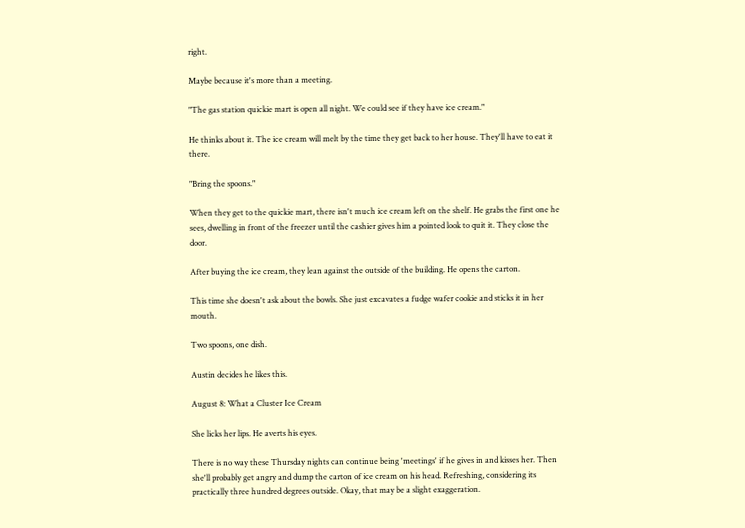right.

Maybe because it's more than a meeting.

"The gas station quickie mart is open all night. We could see if they have ice cream."

He thinks about it. The ice cream will melt by the time they get back to her house. They'll have to eat it there.

"Bring the spoons."

When they get to the quickie mart, there isn't much ice cream left on the shelf. He grabs the first one he sees, dwelling in front of the freezer until the cashier gives him a pointed look to quit it. They close the door.

After buying the ice cream, they lean against the outside of the building. He opens the carton.

This time she doesn't ask about the bowls. She just excavates a fudge wafer cookie and sticks it in her mouth.

Two spoons, one dish.

Austin decides he likes this.

August 8: What a Cluster Ice Cream

She licks her lips. He averts his eyes.

There is no way these Thursday nights can continue being 'meetings' if he gives in and kisses her. Then she'll probably get angry and dump the carton of ice cream on his head. Refreshing, considering its practically three hundred degrees outside. Okay, that may be a slight exaggeration.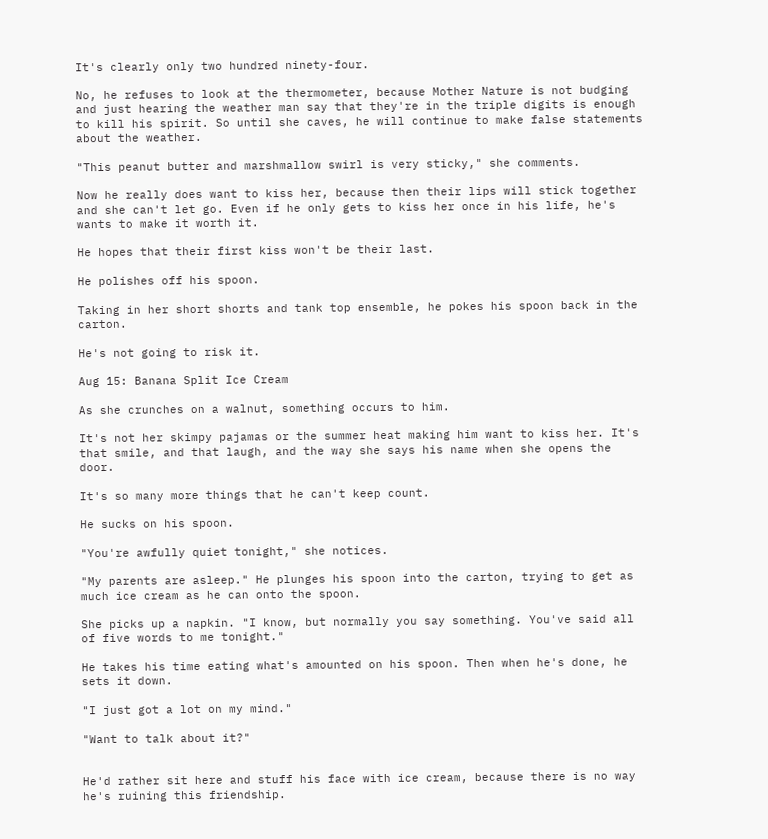It's clearly only two hundred ninety-four.

No, he refuses to look at the thermometer, because Mother Nature is not budging and just hearing the weather man say that they're in the triple digits is enough to kill his spirit. So until she caves, he will continue to make false statements about the weather.

"This peanut butter and marshmallow swirl is very sticky," she comments.

Now he really does want to kiss her, because then their lips will stick together and she can't let go. Even if he only gets to kiss her once in his life, he's wants to make it worth it.

He hopes that their first kiss won't be their last.

He polishes off his spoon.

Taking in her short shorts and tank top ensemble, he pokes his spoon back in the carton.

He's not going to risk it.

Aug 15: Banana Split Ice Cream

As she crunches on a walnut, something occurs to him.

It's not her skimpy pajamas or the summer heat making him want to kiss her. It's that smile, and that laugh, and the way she says his name when she opens the door.

It's so many more things that he can't keep count.

He sucks on his spoon.

"You're awfully quiet tonight," she notices.

"My parents are asleep." He plunges his spoon into the carton, trying to get as much ice cream as he can onto the spoon.

She picks up a napkin. "I know, but normally you say something. You've said all of five words to me tonight."

He takes his time eating what's amounted on his spoon. Then when he's done, he sets it down.

"I just got a lot on my mind."

"Want to talk about it?"


He'd rather sit here and stuff his face with ice cream, because there is no way he's ruining this friendship.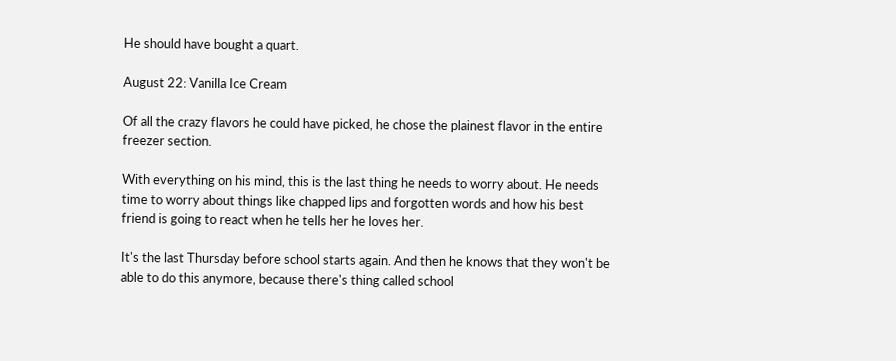He should have bought a quart.

August 22: Vanilla Ice Cream

Of all the crazy flavors he could have picked, he chose the plainest flavor in the entire freezer section.

With everything on his mind, this is the last thing he needs to worry about. He needs time to worry about things like chapped lips and forgotten words and how his best friend is going to react when he tells her he loves her.

It's the last Thursday before school starts again. And then he knows that they won't be able to do this anymore, because there's thing called school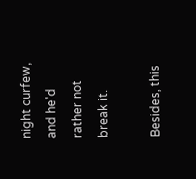night curfew, and he'd rather not break it.

Besides, this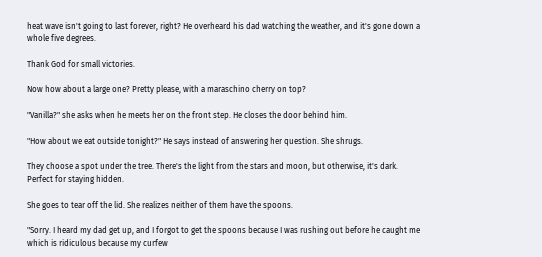heat wave isn't going to last forever, right? He overheard his dad watching the weather, and it's gone down a whole five degrees.

Thank God for small victories.

Now how about a large one? Pretty please, with a maraschino cherry on top?

"Vanilla?" she asks when he meets her on the front step. He closes the door behind him.

"How about we eat outside tonight?" He says instead of answering her question. She shrugs.

They choose a spot under the tree. There's the light from the stars and moon, but otherwise, it's dark. Perfect for staying hidden.

She goes to tear off the lid. She realizes neither of them have the spoons.

"Sorry. I heard my dad get up, and I forgot to get the spoons because I was rushing out before he caught me which is ridiculous because my curfew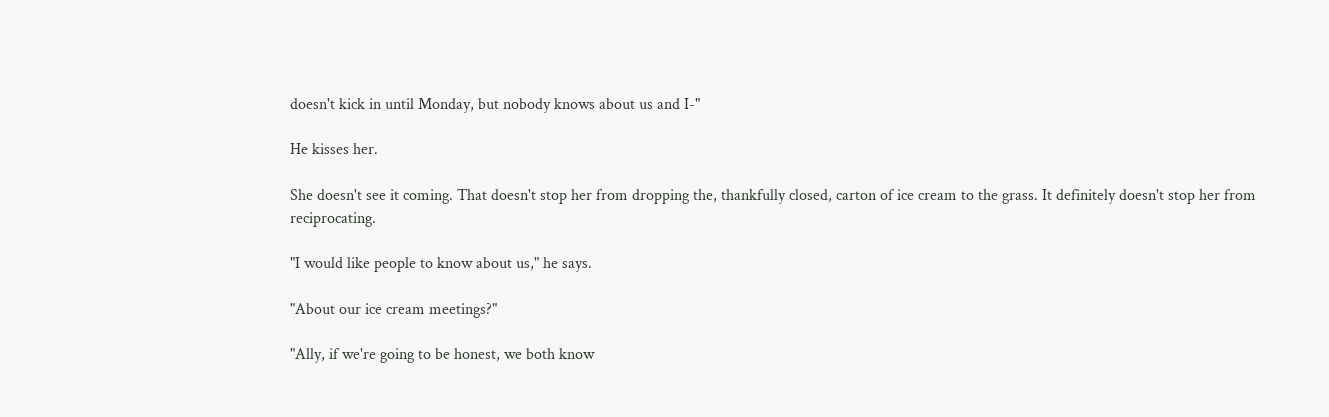doesn't kick in until Monday, but nobody knows about us and I-"

He kisses her.

She doesn't see it coming. That doesn't stop her from dropping the, thankfully closed, carton of ice cream to the grass. It definitely doesn't stop her from reciprocating.

"I would like people to know about us," he says.

"About our ice cream meetings?"

"Ally, if we're going to be honest, we both know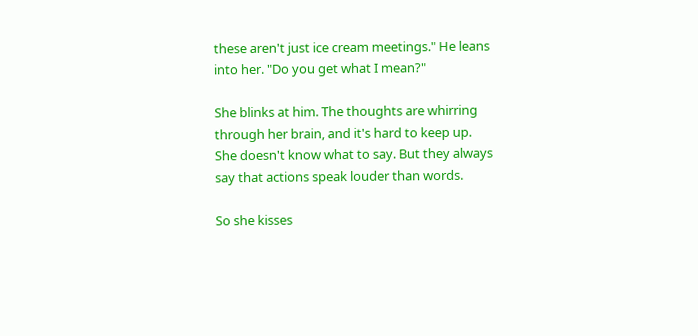these aren't just ice cream meetings." He leans into her. "Do you get what I mean?"

She blinks at him. The thoughts are whirring through her brain, and it's hard to keep up. She doesn't know what to say. But they always say that actions speak louder than words.

So she kisses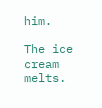him.

The ice cream melts.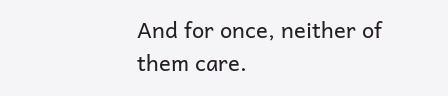And for once, neither of them care.